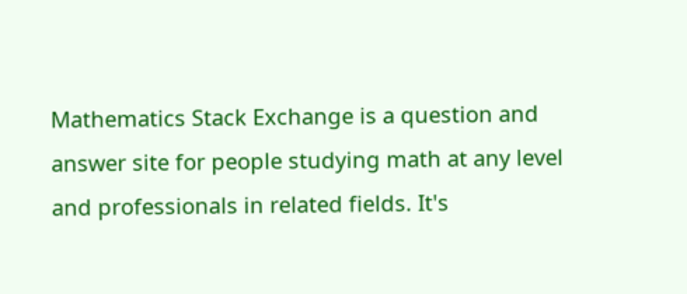Mathematics Stack Exchange is a question and answer site for people studying math at any level and professionals in related fields. It's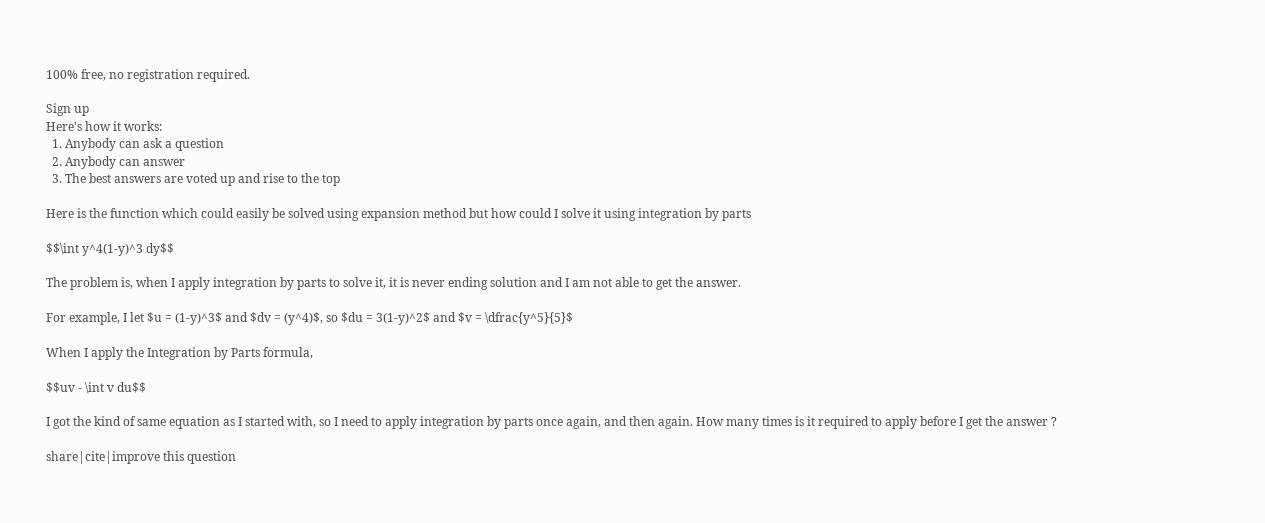100% free, no registration required.

Sign up
Here's how it works:
  1. Anybody can ask a question
  2. Anybody can answer
  3. The best answers are voted up and rise to the top

Here is the function which could easily be solved using expansion method but how could I solve it using integration by parts

$$\int y^4(1-y)^3 dy$$

The problem is, when I apply integration by parts to solve it, it is never ending solution and I am not able to get the answer.

For example, I let $u = (1-y)^3$ and $dv = (y^4)$, so $du = 3(1-y)^2$ and $v = \dfrac{y^5}{5}$

When I apply the Integration by Parts formula,

$$uv - \int v du$$

I got the kind of same equation as I started with, so I need to apply integration by parts once again, and then again. How many times is it required to apply before I get the answer ?

share|cite|improve this question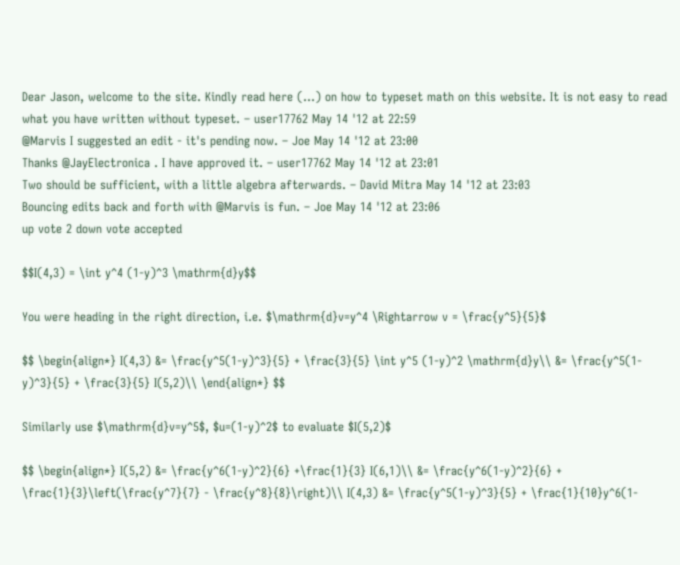Dear Jason, welcome to the site. Kindly read here (…) on how to typeset math on this website. It is not easy to read what you have written without typeset. – user17762 May 14 '12 at 22:59
@Marvis I suggested an edit - it's pending now. – Joe May 14 '12 at 23:00
Thanks @JayElectronica . I have approved it. – user17762 May 14 '12 at 23:01
Two should be sufficient, with a little algebra afterwards. – David Mitra May 14 '12 at 23:03
Bouncing edits back and forth with @Marvis is fun. – Joe May 14 '12 at 23:06
up vote 2 down vote accepted

$$I(4,3) = \int y^4 (1-y)^3 \mathrm{d}y$$

You were heading in the right direction, i.e. $\mathrm{d}v=y^4 \Rightarrow v = \frac{y^5}{5}$

$$ \begin{align*} I(4,3) &= \frac{y^5(1-y)^3}{5} + \frac{3}{5} \int y^5 (1-y)^2 \mathrm{d}y\\ &= \frac{y^5(1-y)^3}{5} + \frac{3}{5} I(5,2)\\ \end{align*} $$

Similarly use $\mathrm{d}v=y^5$, $u=(1-y)^2$ to evaluate $I(5,2)$

$$ \begin{align*} I(5,2) &= \frac{y^6(1-y)^2}{6} +\frac{1}{3} I(6,1)\\ &= \frac{y^6(1-y)^2}{6} + \frac{1}{3}\left(\frac{y^7}{7} - \frac{y^8}{8}\right)\\ I(4,3) &= \frac{y^5(1-y)^3}{5} + \frac{1}{10}y^6(1-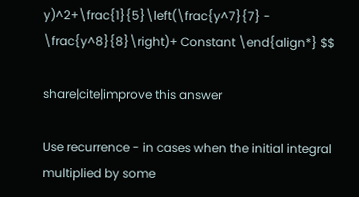y)^2+\frac{1}{5}\left(\frac{y^7}{7} - \frac{y^8}{8}\right)+ Constant \end{align*} $$

share|cite|improve this answer

Use recurrence - in cases when the initial integral multiplied by some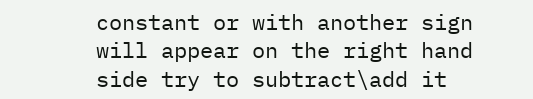constant or with another sign will appear on the right hand side try to subtract\add it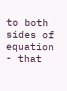to both sides of equation - that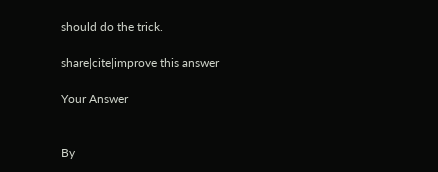should do the trick.

share|cite|improve this answer

Your Answer


By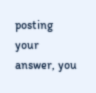posting your answer, you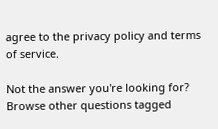agree to the privacy policy and terms of service.

Not the answer you're looking for? Browse other questions tagged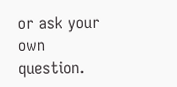or ask your own question.